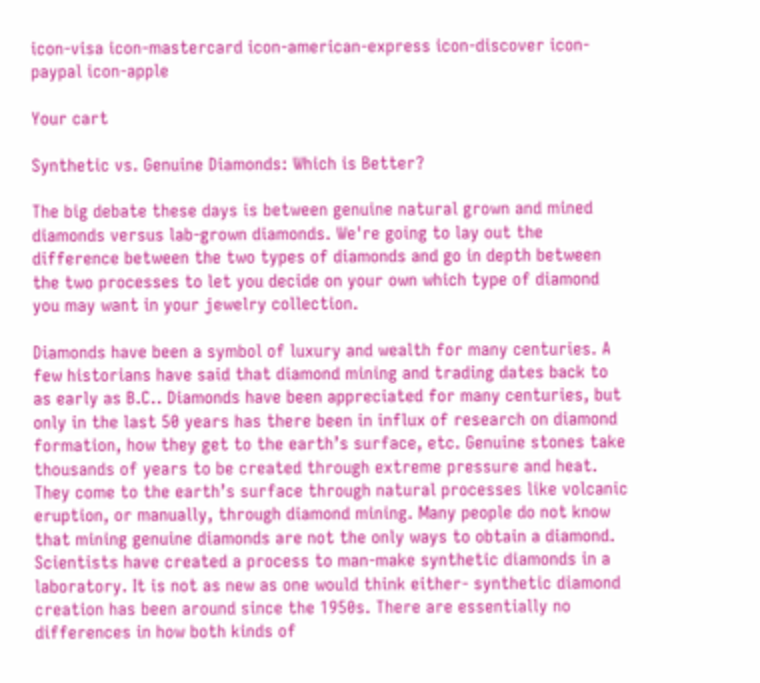icon-visa icon-mastercard icon-american-express icon-discover icon-paypal icon-apple

Your cart

Synthetic vs. Genuine Diamonds: Which is Better?

The big debate these days is between genuine natural grown and mined diamonds versus lab-grown diamonds. We're going to lay out the difference between the two types of diamonds and go in depth between the two processes to let you decide on your own which type of diamond you may want in your jewelry collection.

Diamonds have been a symbol of luxury and wealth for many centuries. A few historians have said that diamond mining and trading dates back to as early as B.C.. Diamonds have been appreciated for many centuries, but only in the last 50 years has there been in influx of research on diamond formation, how they get to the earth’s surface, etc. Genuine stones take thousands of years to be created through extreme pressure and heat. They come to the earth’s surface through natural processes like volcanic eruption, or manually, through diamond mining. Many people do not know that mining genuine diamonds are not the only ways to obtain a diamond. Scientists have created a process to man-make synthetic diamonds in a laboratory. It is not as new as one would think either- synthetic diamond creation has been around since the 1950s. There are essentially no differences in how both kinds of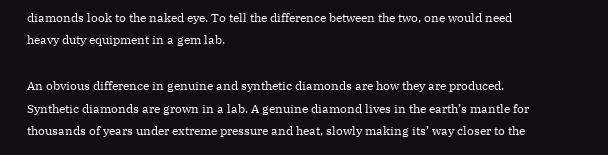diamonds look to the naked eye. To tell the difference between the two, one would need heavy duty equipment in a gem lab.

An obvious difference in genuine and synthetic diamonds are how they are produced. Synthetic diamonds are grown in a lab. A genuine diamond lives in the earth’s mantle for thousands of years under extreme pressure and heat, slowly making its’ way closer to the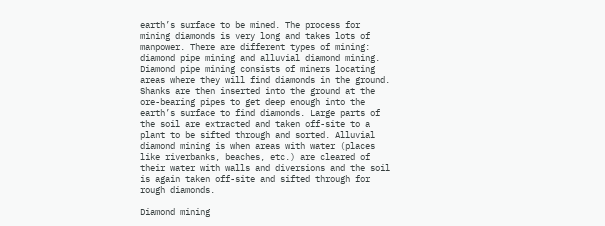earth’s surface to be mined. The process for mining diamonds is very long and takes lots of manpower. There are different types of mining: diamond pipe mining and alluvial diamond mining. Diamond pipe mining consists of miners locating areas where they will find diamonds in the ground. Shanks are then inserted into the ground at the ore-bearing pipes to get deep enough into the earth’s surface to find diamonds. Large parts of the soil are extracted and taken off-site to a plant to be sifted through and sorted. Alluvial diamond mining is when areas with water (places like riverbanks, beaches, etc.) are cleared of their water with walls and diversions and the soil is again taken off-site and sifted through for rough diamonds.

Diamond mining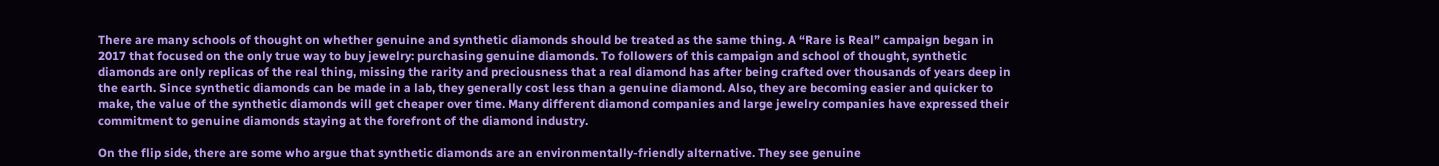There are many schools of thought on whether genuine and synthetic diamonds should be treated as the same thing. A “Rare is Real” campaign began in 2017 that focused on the only true way to buy jewelry: purchasing genuine diamonds. To followers of this campaign and school of thought, synthetic diamonds are only replicas of the real thing, missing the rarity and preciousness that a real diamond has after being crafted over thousands of years deep in the earth. Since synthetic diamonds can be made in a lab, they generally cost less than a genuine diamond. Also, they are becoming easier and quicker to make, the value of the synthetic diamonds will get cheaper over time. Many different diamond companies and large jewelry companies have expressed their commitment to genuine diamonds staying at the forefront of the diamond industry.

On the flip side, there are some who argue that synthetic diamonds are an environmentally-friendly alternative. They see genuine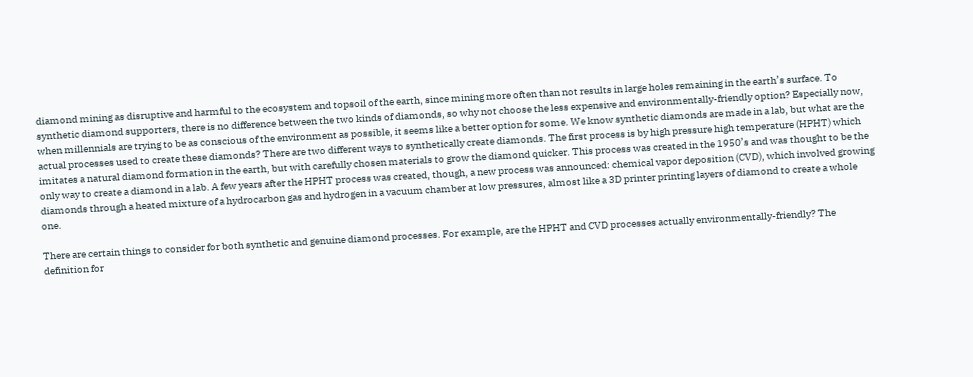diamond mining as disruptive and harmful to the ecosystem and topsoil of the earth, since mining more often than not results in large holes remaining in the earth’s surface. To synthetic diamond supporters, there is no difference between the two kinds of diamonds, so why not choose the less expensive and environmentally-friendly option? Especially now, when millennials are trying to be as conscious of the environment as possible, it seems like a better option for some. We know synthetic diamonds are made in a lab, but what are the actual processes used to create these diamonds? There are two different ways to synthetically create diamonds. The first process is by high pressure high temperature (HPHT) which imitates a natural diamond formation in the earth, but with carefully chosen materials to grow the diamond quicker. This process was created in the 1950’s and was thought to be the only way to create a diamond in a lab. A few years after the HPHT process was created, though, a new process was announced: chemical vapor deposition (CVD), which involved growing diamonds through a heated mixture of a hydrocarbon gas and hydrogen in a vacuum chamber at low pressures, almost like a 3D printer printing layers of diamond to create a whole one.

There are certain things to consider for both synthetic and genuine diamond processes. For example, are the HPHT and CVD processes actually environmentally-friendly? The definition for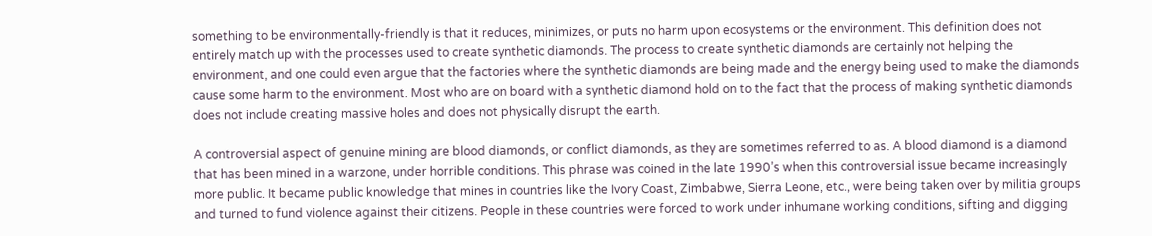something to be environmentally-friendly is that it reduces, minimizes, or puts no harm upon ecosystems or the environment. This definition does not entirely match up with the processes used to create synthetic diamonds. The process to create synthetic diamonds are certainly not helping the environment, and one could even argue that the factories where the synthetic diamonds are being made and the energy being used to make the diamonds cause some harm to the environment. Most who are on board with a synthetic diamond hold on to the fact that the process of making synthetic diamonds does not include creating massive holes and does not physically disrupt the earth.

A controversial aspect of genuine mining are blood diamonds, or conflict diamonds, as they are sometimes referred to as. A blood diamond is a diamond that has been mined in a warzone, under horrible conditions. This phrase was coined in the late 1990’s when this controversial issue became increasingly more public. It became public knowledge that mines in countries like the Ivory Coast, Zimbabwe, Sierra Leone, etc., were being taken over by militia groups and turned to fund violence against their citizens. People in these countries were forced to work under inhumane working conditions, sifting and digging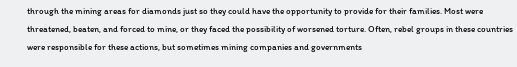through the mining areas for diamonds just so they could have the opportunity to provide for their families. Most were threatened, beaten, and forced to mine, or they faced the possibility of worsened torture. Often, rebel groups in these countries were responsible for these actions, but sometimes mining companies and governments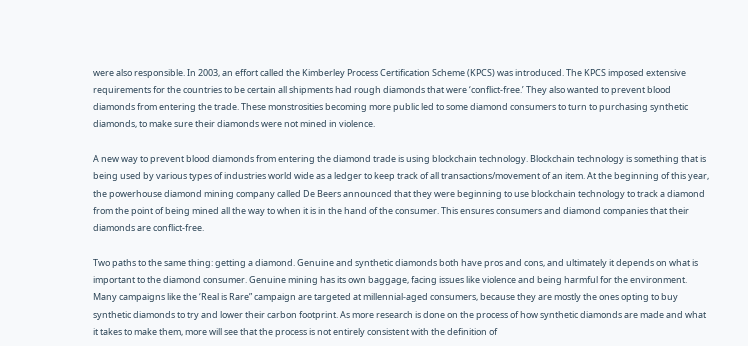were also responsible. In 2003, an effort called the Kimberley Process Certification Scheme (KPCS) was introduced. The KPCS imposed extensive requirements for the countries to be certain all shipments had rough diamonds that were ‘conflict-free.’ They also wanted to prevent blood diamonds from entering the trade. These monstrosities becoming more public led to some diamond consumers to turn to purchasing synthetic diamonds, to make sure their diamonds were not mined in violence.

A new way to prevent blood diamonds from entering the diamond trade is using blockchain technology. Blockchain technology is something that is being used by various types of industries world wide as a ledger to keep track of all transactions/movement of an item. At the beginning of this year, the powerhouse diamond mining company called De Beers announced that they were beginning to use blockchain technology to track a diamond from the point of being mined all the way to when it is in the hand of the consumer. This ensures consumers and diamond companies that their diamonds are conflict-free.

Two paths to the same thing: getting a diamond. Genuine and synthetic diamonds both have pros and cons, and ultimately it depends on what is important to the diamond consumer. Genuine mining has its own baggage, facing issues like violence and being harmful for the environment. Many campaigns like the ‘Real is Rare” campaign are targeted at millennial-aged consumers, because they are mostly the ones opting to buy synthetic diamonds to try and lower their carbon footprint. As more research is done on the process of how synthetic diamonds are made and what it takes to make them, more will see that the process is not entirely consistent with the definition of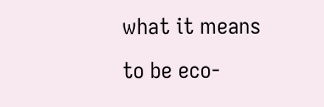what it means to be eco-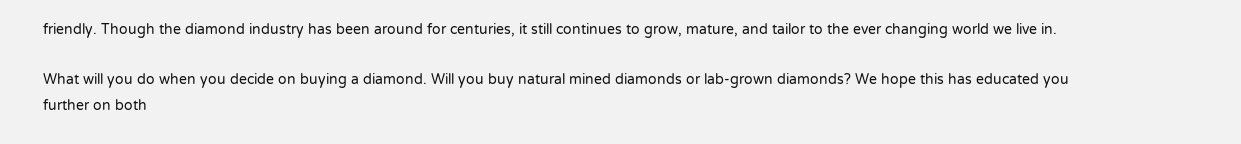friendly. Though the diamond industry has been around for centuries, it still continues to grow, mature, and tailor to the ever changing world we live in.

What will you do when you decide on buying a diamond. Will you buy natural mined diamonds or lab-grown diamonds? We hope this has educated you further on both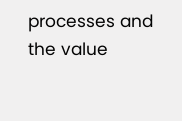processes and the value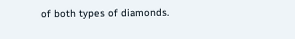of both types of diamonds.